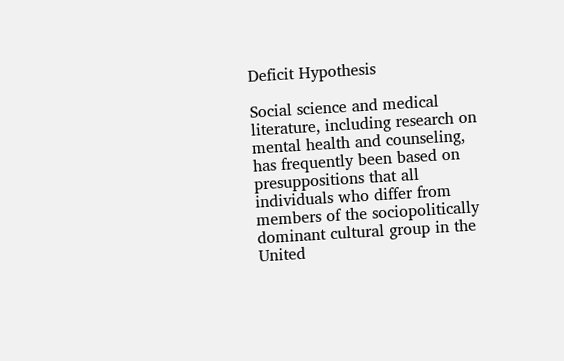Deficit Hypothesis

Social science and medical literature, including research on mental health and counseling, has frequently been based on presuppositions that all individuals who differ from members of the sociopolitically dominant cultural group in the United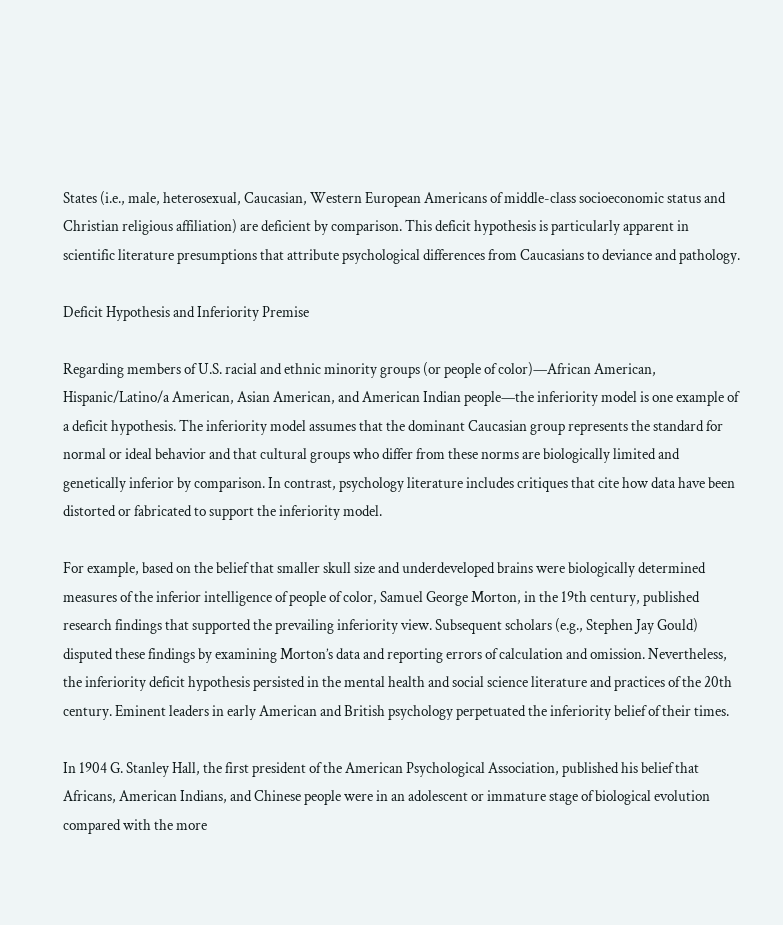States (i.e., male, heterosexual, Caucasian, Western European Americans of middle-class socioeconomic status and Christian religious affiliation) are deficient by comparison. This deficit hypothesis is particularly apparent in scientific literature presumptions that attribute psychological differences from Caucasians to deviance and pathology.

Deficit Hypothesis and Inferiority Premise

Regarding members of U.S. racial and ethnic minority groups (or people of color)—African American, Hispanic/Latino/a American, Asian American, and American Indian people—the inferiority model is one example of a deficit hypothesis. The inferiority model assumes that the dominant Caucasian group represents the standard for normal or ideal behavior and that cultural groups who differ from these norms are biologically limited and genetically inferior by comparison. In contrast, psychology literature includes critiques that cite how data have been distorted or fabricated to support the inferiority model.

For example, based on the belief that smaller skull size and underdeveloped brains were biologically determined measures of the inferior intelligence of people of color, Samuel George Morton, in the 19th century, published research findings that supported the prevailing inferiority view. Subsequent scholars (e.g., Stephen Jay Gould) disputed these findings by examining Morton’s data and reporting errors of calculation and omission. Nevertheless, the inferiority deficit hypothesis persisted in the mental health and social science literature and practices of the 20th century. Eminent leaders in early American and British psychology perpetuated the inferiority belief of their times.

In 1904 G. Stanley Hall, the first president of the American Psychological Association, published his belief that Africans, American Indians, and Chinese people were in an adolescent or immature stage of biological evolution compared with the more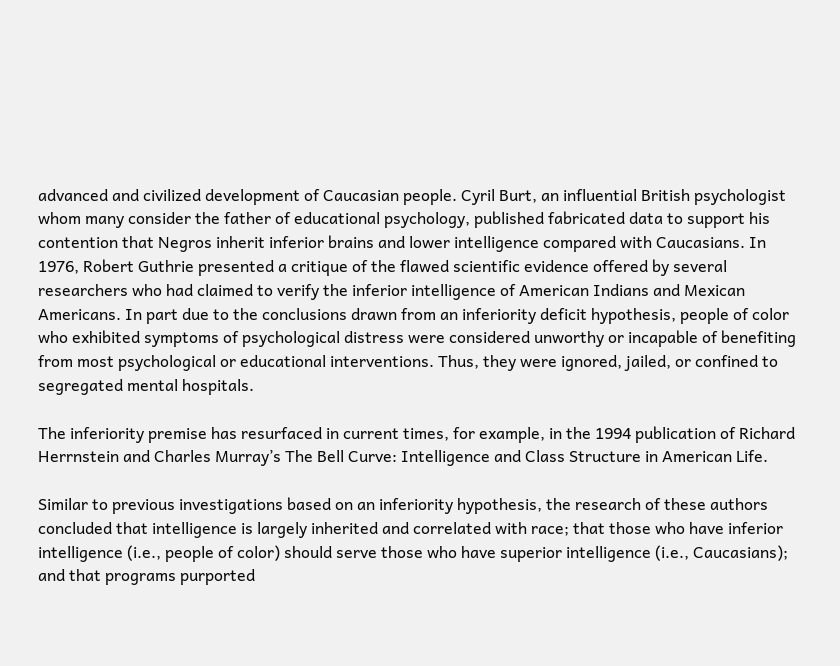advanced and civilized development of Caucasian people. Cyril Burt, an influential British psychologist whom many consider the father of educational psychology, published fabricated data to support his contention that Negros inherit inferior brains and lower intelligence compared with Caucasians. In 1976, Robert Guthrie presented a critique of the flawed scientific evidence offered by several researchers who had claimed to verify the inferior intelligence of American Indians and Mexican Americans. In part due to the conclusions drawn from an inferiority deficit hypothesis, people of color who exhibited symptoms of psychological distress were considered unworthy or incapable of benefiting from most psychological or educational interventions. Thus, they were ignored, jailed, or confined to segregated mental hospitals.

The inferiority premise has resurfaced in current times, for example, in the 1994 publication of Richard Herrnstein and Charles Murray’s The Bell Curve: Intelligence and Class Structure in American Life.

Similar to previous investigations based on an inferiority hypothesis, the research of these authors concluded that intelligence is largely inherited and correlated with race; that those who have inferior intelligence (i.e., people of color) should serve those who have superior intelligence (i.e., Caucasians); and that programs purported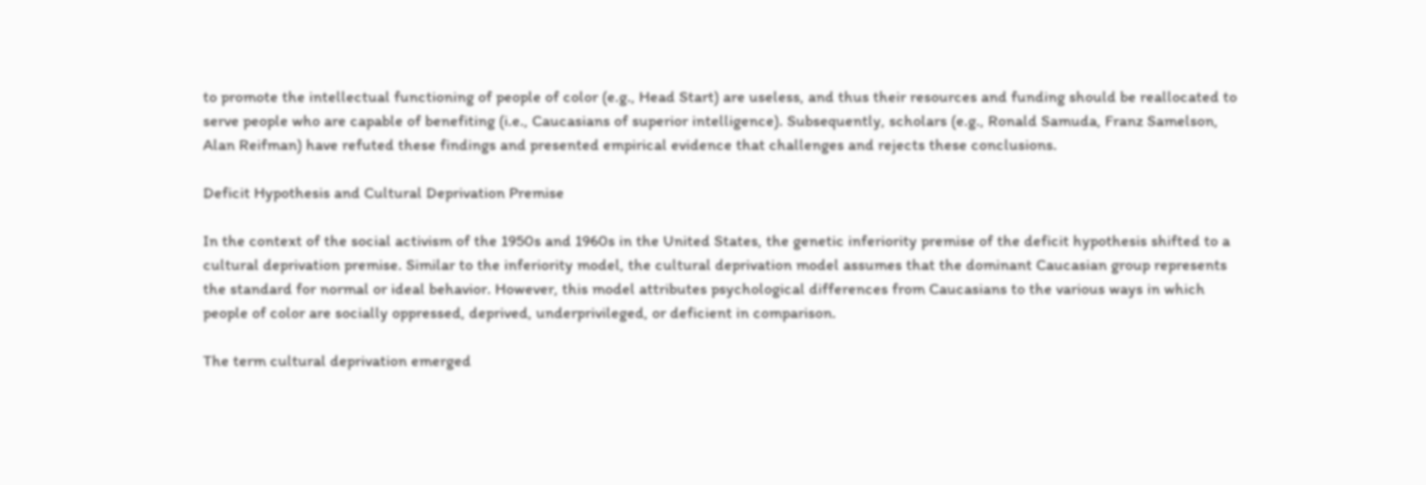to promote the intellectual functioning of people of color (e.g., Head Start) are useless, and thus their resources and funding should be reallocated to serve people who are capable of benefiting (i.e., Caucasians of superior intelligence). Subsequently, scholars (e.g., Ronald Samuda, Franz Samelson, Alan Reifman) have refuted these findings and presented empirical evidence that challenges and rejects these conclusions.

Deficit Hypothesis and Cultural Deprivation Premise

In the context of the social activism of the 1950s and 1960s in the United States, the genetic inferiority premise of the deficit hypothesis shifted to a cultural deprivation premise. Similar to the inferiority model, the cultural deprivation model assumes that the dominant Caucasian group represents the standard for normal or ideal behavior. However, this model attributes psychological differences from Caucasians to the various ways in which people of color are socially oppressed, deprived, underprivileged, or deficient in comparison.

The term cultural deprivation emerged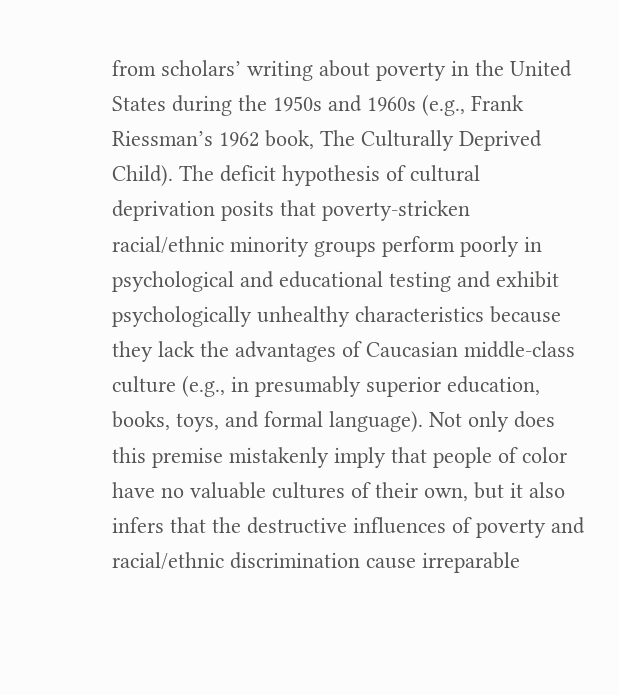from scholars’ writing about poverty in the United States during the 1950s and 1960s (e.g., Frank Riessman’s 1962 book, The Culturally Deprived Child). The deficit hypothesis of cultural deprivation posits that poverty-stricken racial/ethnic minority groups perform poorly in psychological and educational testing and exhibit psychologically unhealthy characteristics because they lack the advantages of Caucasian middle-class culture (e.g., in presumably superior education, books, toys, and formal language). Not only does this premise mistakenly imply that people of color have no valuable cultures of their own, but it also infers that the destructive influences of poverty and racial/ethnic discrimination cause irreparable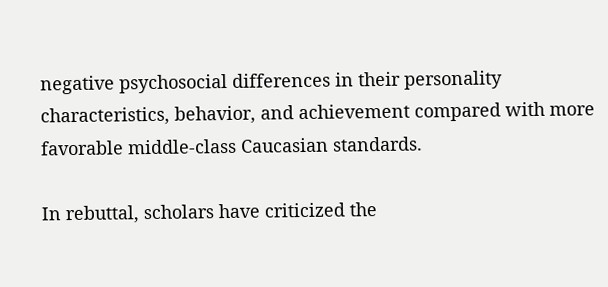negative psychosocial differences in their personality characteristics, behavior, and achievement compared with more favorable middle-class Caucasian standards.

In rebuttal, scholars have criticized the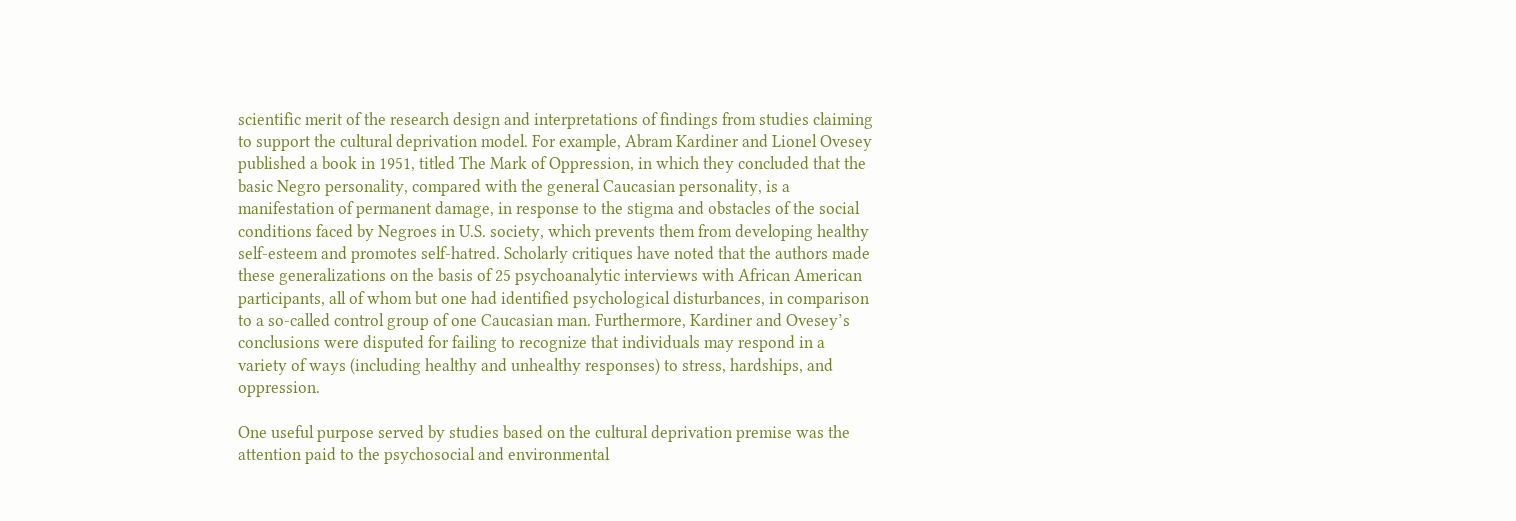scientific merit of the research design and interpretations of findings from studies claiming to support the cultural deprivation model. For example, Abram Kardiner and Lionel Ovesey published a book in 1951, titled The Mark of Oppression, in which they concluded that the basic Negro personality, compared with the general Caucasian personality, is a manifestation of permanent damage, in response to the stigma and obstacles of the social conditions faced by Negroes in U.S. society, which prevents them from developing healthy self-esteem and promotes self-hatred. Scholarly critiques have noted that the authors made these generalizations on the basis of 25 psychoanalytic interviews with African American participants, all of whom but one had identified psychological disturbances, in comparison to a so-called control group of one Caucasian man. Furthermore, Kardiner and Ovesey’s conclusions were disputed for failing to recognize that individuals may respond in a variety of ways (including healthy and unhealthy responses) to stress, hardships, and oppression.

One useful purpose served by studies based on the cultural deprivation premise was the attention paid to the psychosocial and environmental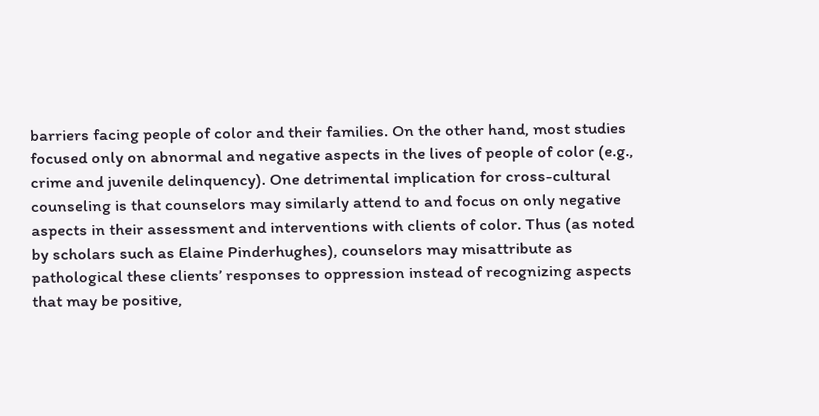barriers facing people of color and their families. On the other hand, most studies focused only on abnormal and negative aspects in the lives of people of color (e.g., crime and juvenile delinquency). One detrimental implication for cross-cultural counseling is that counselors may similarly attend to and focus on only negative aspects in their assessment and interventions with clients of color. Thus (as noted by scholars such as Elaine Pinderhughes), counselors may misattribute as pathological these clients’ responses to oppression instead of recognizing aspects that may be positive,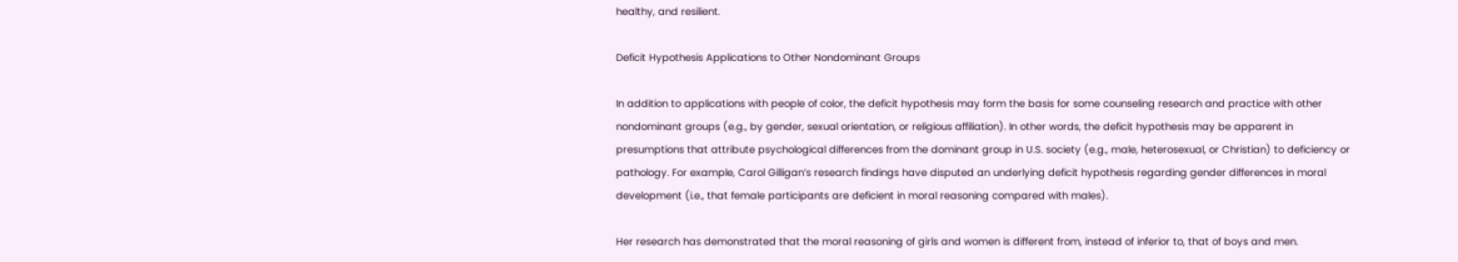healthy, and resilient.

Deficit Hypothesis Applications to Other Nondominant Groups

In addition to applications with people of color, the deficit hypothesis may form the basis for some counseling research and practice with other nondominant groups (e.g., by gender, sexual orientation, or religious affiliation). In other words, the deficit hypothesis may be apparent in presumptions that attribute psychological differences from the dominant group in U.S. society (e.g., male, heterosexual, or Christian) to deficiency or pathology. For example, Carol Gilligan’s research findings have disputed an underlying deficit hypothesis regarding gender differences in moral development (i.e., that female participants are deficient in moral reasoning compared with males).

Her research has demonstrated that the moral reasoning of girls and women is different from, instead of inferior to, that of boys and men.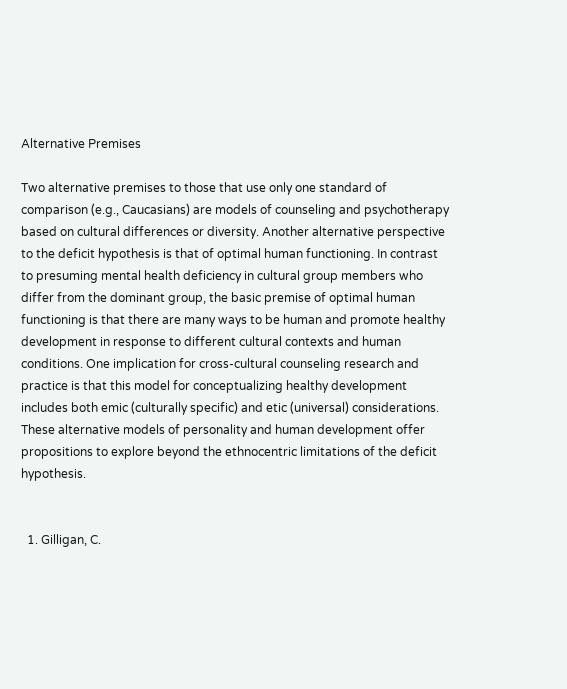Alternative Premises

Two alternative premises to those that use only one standard of comparison (e.g., Caucasians) are models of counseling and psychotherapy based on cultural differences or diversity. Another alternative perspective to the deficit hypothesis is that of optimal human functioning. In contrast to presuming mental health deficiency in cultural group members who differ from the dominant group, the basic premise of optimal human functioning is that there are many ways to be human and promote healthy development in response to different cultural contexts and human conditions. One implication for cross-cultural counseling research and practice is that this model for conceptualizing healthy development includes both emic (culturally specific) and etic (universal) considerations. These alternative models of personality and human development offer propositions to explore beyond the ethnocentric limitations of the deficit hypothesis.


  1. Gilligan, C.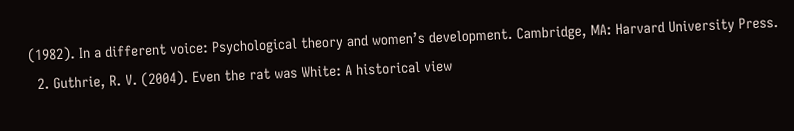(1982). In a different voice: Psychological theory and women’s development. Cambridge, MA: Harvard University Press.
  2. Guthrie, R. V. (2004). Even the rat was White: A historical view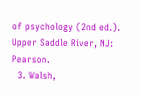of psychology (2nd ed.). Upper Saddle River, NJ: Pearson.
  3. Walsh,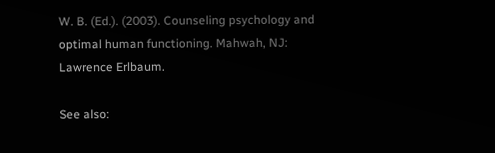W. B. (Ed.). (2003). Counseling psychology and optimal human functioning. Mahwah, NJ: Lawrence Erlbaum.

See also: